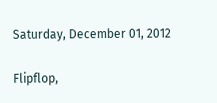Saturday, December 01, 2012

Flipflop,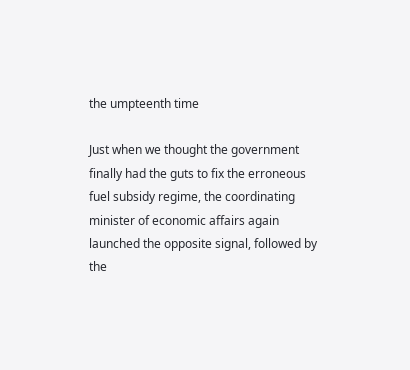the umpteenth time

Just when we thought the government finally had the guts to fix the erroneous fuel subsidy regime, the coordinating minister of economic affairs again launched the opposite signal, followed by the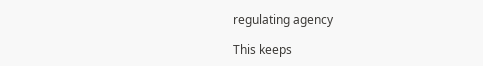regulating agency

This keeps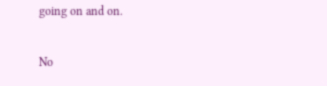going on and on.

No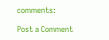comments:

Post a Comment